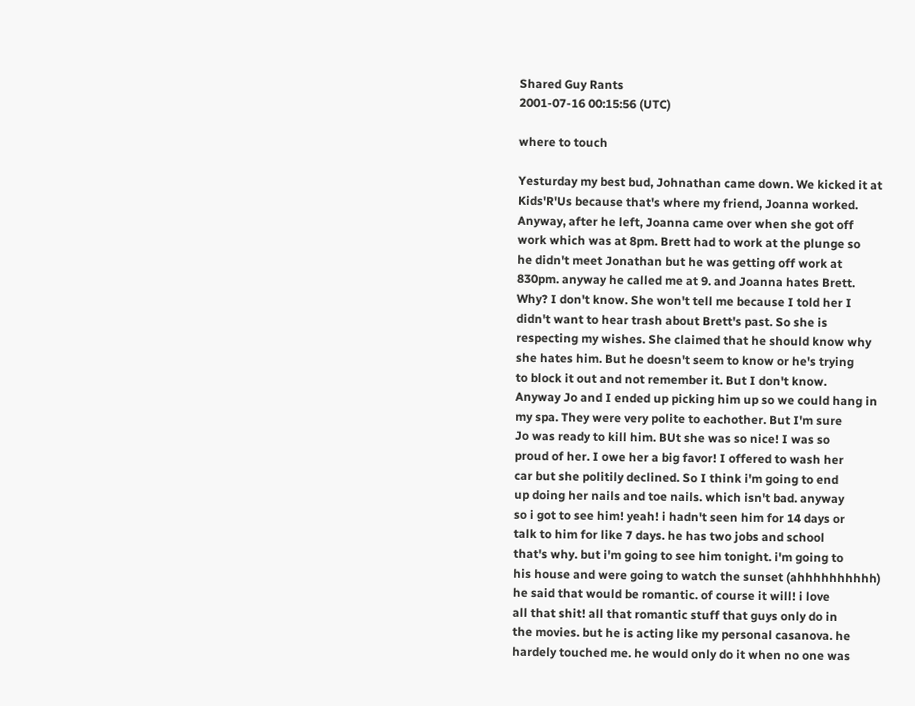Shared Guy Rants
2001-07-16 00:15:56 (UTC)

where to touch

Yesturday my best bud, Johnathan came down. We kicked it at
Kids'R'Us because that's where my friend, Joanna worked.
Anyway, after he left, Joanna came over when she got off
work which was at 8pm. Brett had to work at the plunge so
he didn't meet Jonathan but he was getting off work at
830pm. anyway he called me at 9. and Joanna hates Brett.
Why? I don't know. She won't tell me because I told her I
didn't want to hear trash about Brett's past. So she is
respecting my wishes. She claimed that he should know why
she hates him. But he doesn't seem to know or he's trying
to block it out and not remember it. But I don't know.
Anyway Jo and I ended up picking him up so we could hang in
my spa. They were very polite to eachother. But I'm sure
Jo was ready to kill him. BUt she was so nice! I was so
proud of her. I owe her a big favor! I offered to wash her
car but she politily declined. So I think i'm going to end
up doing her nails and toe nails. which isn't bad. anyway
so i got to see him! yeah! i hadn't seen him for 14 days or
talk to him for like 7 days. he has two jobs and school
that's why. but i'm going to see him tonight. i'm going to
his house and were going to watch the sunset (ahhhhhhhhhh)
he said that would be romantic. of course it will! i love
all that shit! all that romantic stuff that guys only do in
the movies. but he is acting like my personal casanova. he
hardely touched me. he would only do it when no one was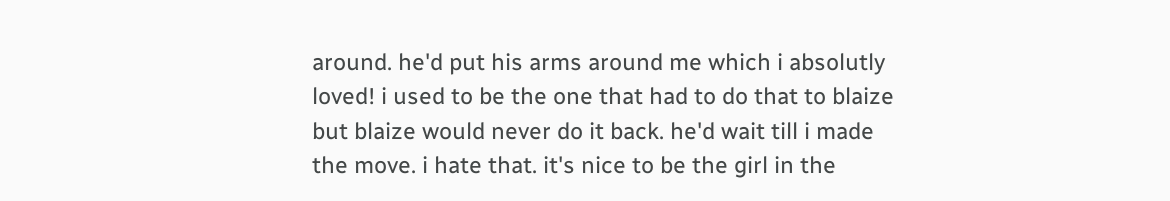around. he'd put his arms around me which i absolutly
loved! i used to be the one that had to do that to blaize
but blaize would never do it back. he'd wait till i made
the move. i hate that. it's nice to be the girl in the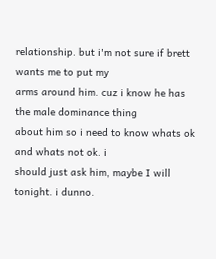relationship. but i'm not sure if brett wants me to put my
arms around him. cuz i know he has the male dominance thing
about him so i need to know whats ok and whats not ok. i
should just ask him, maybe I will tonight. i dunno.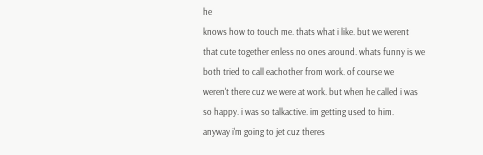he
knows how to touch me. thats what i like. but we werent
that cute together enless no ones around. whats funny is we
both tried to call eachother from work. of course we
weren't there cuz we were at work. but when he called i was
so happy. i was so talkactive. im getting used to him.
anyway i'm going to jet cuz theres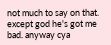not much to say on that.
except god he's got me bad. anyway cya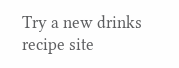Try a new drinks recipe site